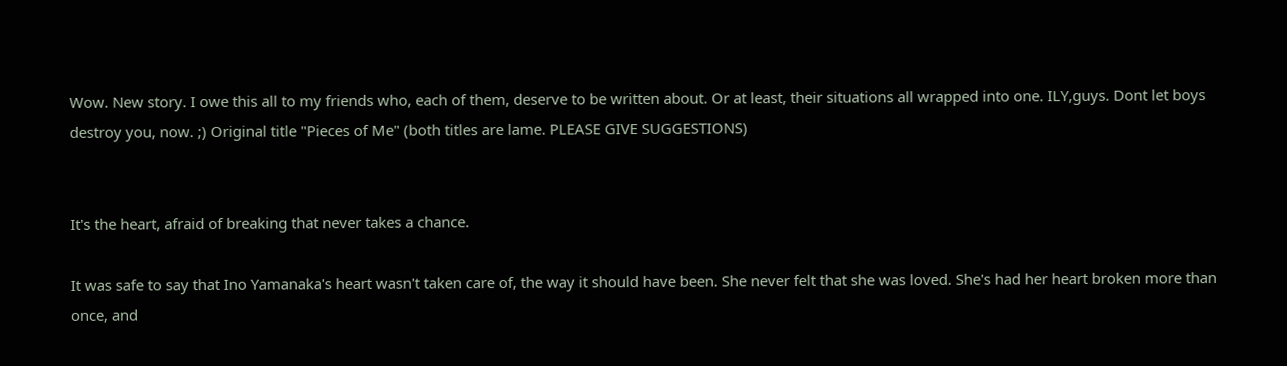Wow. New story. I owe this all to my friends who, each of them, deserve to be written about. Or at least, their situations all wrapped into one. ILY,guys. Dont let boys destroy you, now. ;) Original title "Pieces of Me" (both titles are lame. PLEASE GIVE SUGGESTIONS)


It's the heart, afraid of breaking that never takes a chance.

It was safe to say that Ino Yamanaka's heart wasn't taken care of, the way it should have been. She never felt that she was loved. She's had her heart broken more than once, and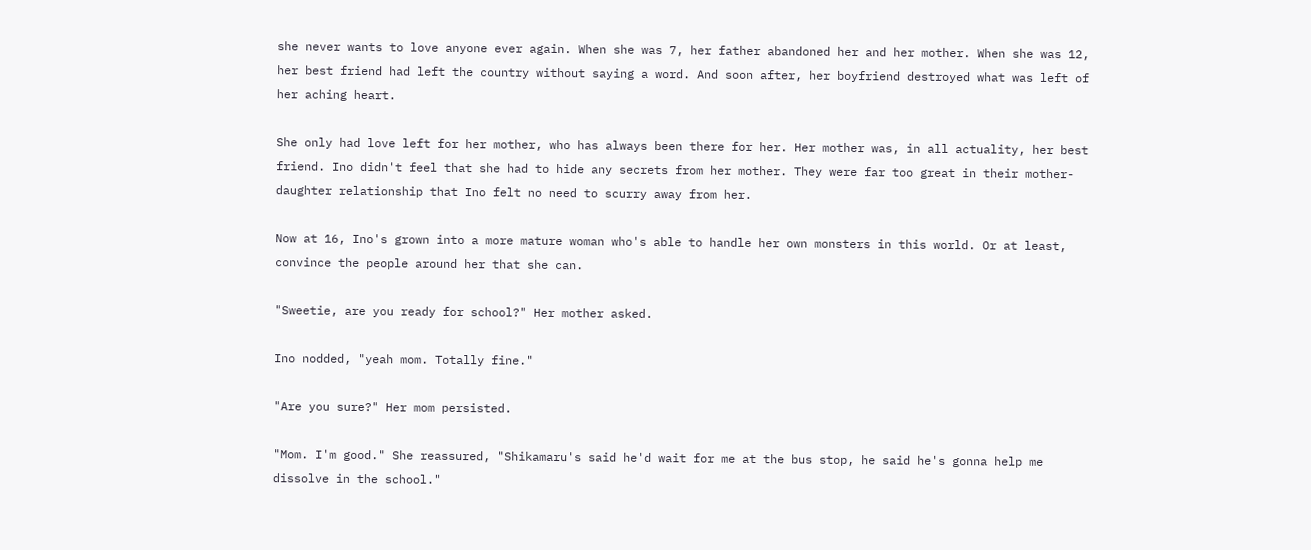she never wants to love anyone ever again. When she was 7, her father abandoned her and her mother. When she was 12, her best friend had left the country without saying a word. And soon after, her boyfriend destroyed what was left of her aching heart.

She only had love left for her mother, who has always been there for her. Her mother was, in all actuality, her best friend. Ino didn't feel that she had to hide any secrets from her mother. They were far too great in their mother-daughter relationship that Ino felt no need to scurry away from her.

Now at 16, Ino's grown into a more mature woman who's able to handle her own monsters in this world. Or at least, convince the people around her that she can.

"Sweetie, are you ready for school?" Her mother asked.

Ino nodded, "yeah mom. Totally fine."

"Are you sure?" Her mom persisted.

"Mom. I'm good." She reassured, "Shikamaru's said he'd wait for me at the bus stop, he said he's gonna help me dissolve in the school."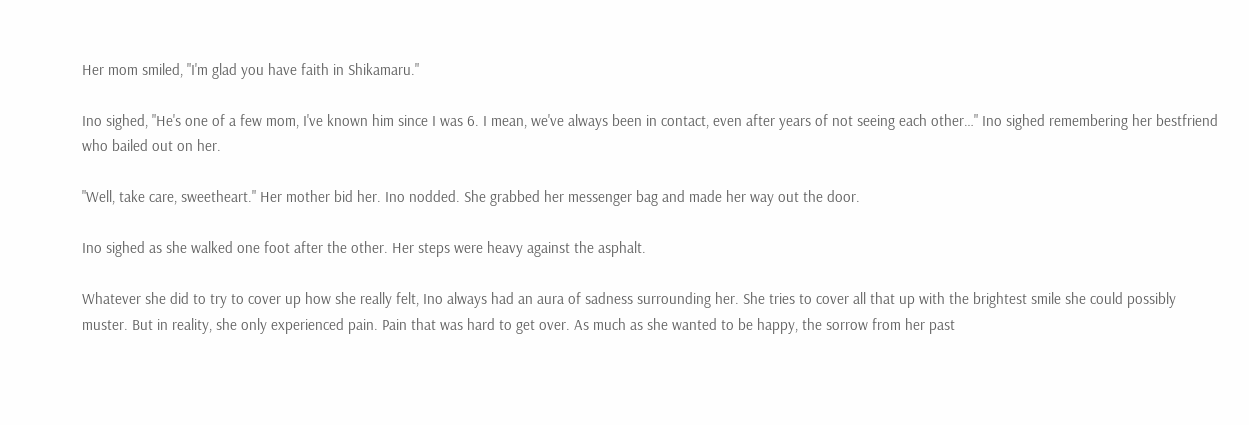Her mom smiled, "I'm glad you have faith in Shikamaru."

Ino sighed, "He's one of a few mom, I've known him since I was 6. I mean, we've always been in contact, even after years of not seeing each other…" Ino sighed remembering her bestfriend who bailed out on her.

"Well, take care, sweetheart." Her mother bid her. Ino nodded. She grabbed her messenger bag and made her way out the door.

Ino sighed as she walked one foot after the other. Her steps were heavy against the asphalt.

Whatever she did to try to cover up how she really felt, Ino always had an aura of sadness surrounding her. She tries to cover all that up with the brightest smile she could possibly muster. But in reality, she only experienced pain. Pain that was hard to get over. As much as she wanted to be happy, the sorrow from her past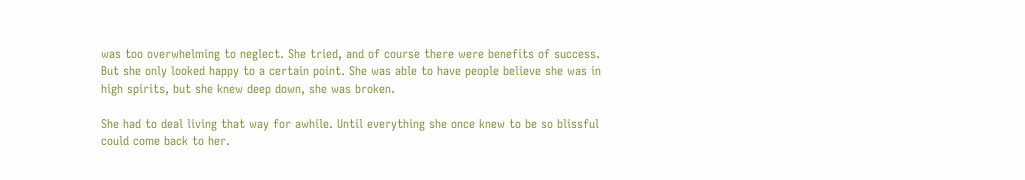was too overwhelming to neglect. She tried, and of course there were benefits of success. But she only looked happy to a certain point. She was able to have people believe she was in high spirits, but she knew deep down, she was broken.

She had to deal living that way for awhile. Until everything she once knew to be so blissful could come back to her.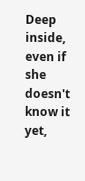Deep inside, even if she doesn't know it yet,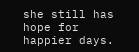she still has hope for happier days.